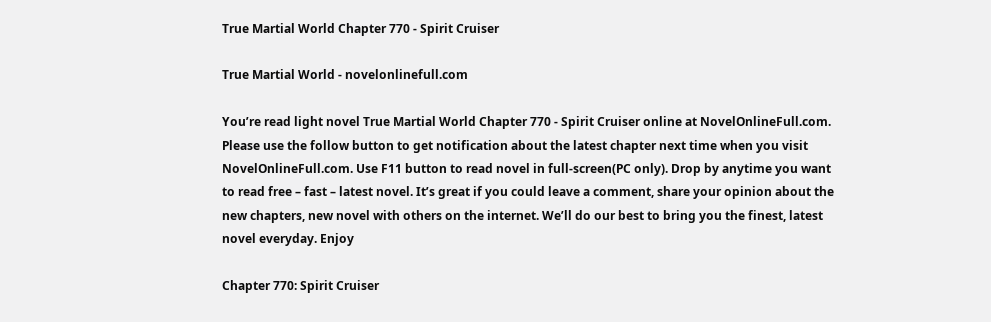True Martial World Chapter 770 - Spirit Cruiser

True Martial World - novelonlinefull.com

You’re read light novel True Martial World Chapter 770 - Spirit Cruiser online at NovelOnlineFull.com. Please use the follow button to get notification about the latest chapter next time when you visit NovelOnlineFull.com. Use F11 button to read novel in full-screen(PC only). Drop by anytime you want to read free – fast – latest novel. It’s great if you could leave a comment, share your opinion about the new chapters, new novel with others on the internet. We’ll do our best to bring you the finest, latest novel everyday. Enjoy

Chapter 770: Spirit Cruiser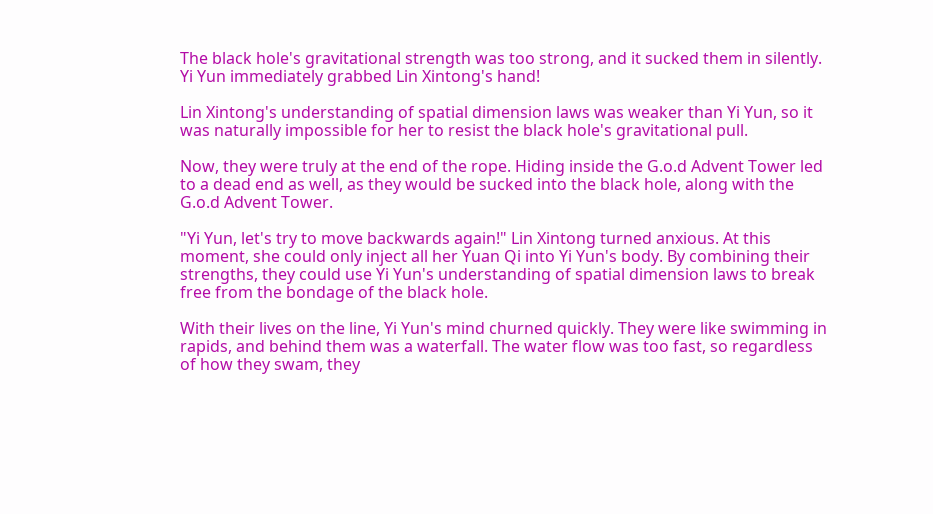The black hole's gravitational strength was too strong, and it sucked them in silently. Yi Yun immediately grabbed Lin Xintong's hand!

Lin Xintong's understanding of spatial dimension laws was weaker than Yi Yun, so it was naturally impossible for her to resist the black hole's gravitational pull.

Now, they were truly at the end of the rope. Hiding inside the G.o.d Advent Tower led to a dead end as well, as they would be sucked into the black hole, along with the G.o.d Advent Tower.

"Yi Yun, let's try to move backwards again!" Lin Xintong turned anxious. At this moment, she could only inject all her Yuan Qi into Yi Yun's body. By combining their strengths, they could use Yi Yun's understanding of spatial dimension laws to break free from the bondage of the black hole.

With their lives on the line, Yi Yun's mind churned quickly. They were like swimming in rapids, and behind them was a waterfall. The water flow was too fast, so regardless of how they swam, they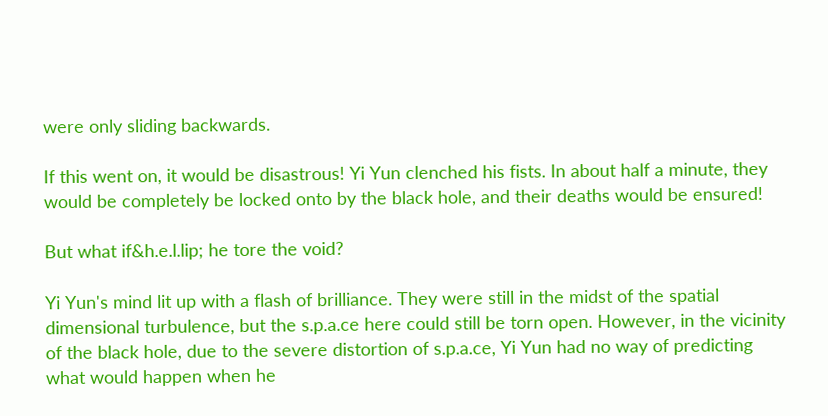were only sliding backwards.

If this went on, it would be disastrous! Yi Yun clenched his fists. In about half a minute, they would be completely be locked onto by the black hole, and their deaths would be ensured!

But what if&h.e.l.lip; he tore the void?

Yi Yun's mind lit up with a flash of brilliance. They were still in the midst of the spatial dimensional turbulence, but the s.p.a.ce here could still be torn open. However, in the vicinity of the black hole, due to the severe distortion of s.p.a.ce, Yi Yun had no way of predicting what would happen when he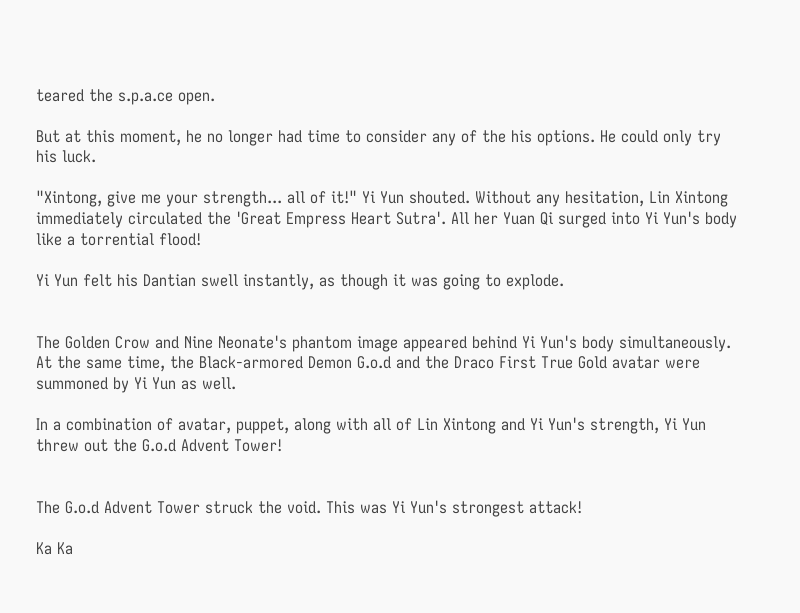teared the s.p.a.ce open.

But at this moment, he no longer had time to consider any of the his options. He could only try his luck.

"Xintong, give me your strength... all of it!" Yi Yun shouted. Without any hesitation, Lin Xintong immediately circulated the 'Great Empress Heart Sutra'. All her Yuan Qi surged into Yi Yun's body like a torrential flood!

Yi Yun felt his Dantian swell instantly, as though it was going to explode.


The Golden Crow and Nine Neonate's phantom image appeared behind Yi Yun's body simultaneously. At the same time, the Black-armored Demon G.o.d and the Draco First True Gold avatar were summoned by Yi Yun as well.

In a combination of avatar, puppet, along with all of Lin Xintong and Yi Yun's strength, Yi Yun threw out the G.o.d Advent Tower!


The G.o.d Advent Tower struck the void. This was Yi Yun's strongest attack!

Ka Ka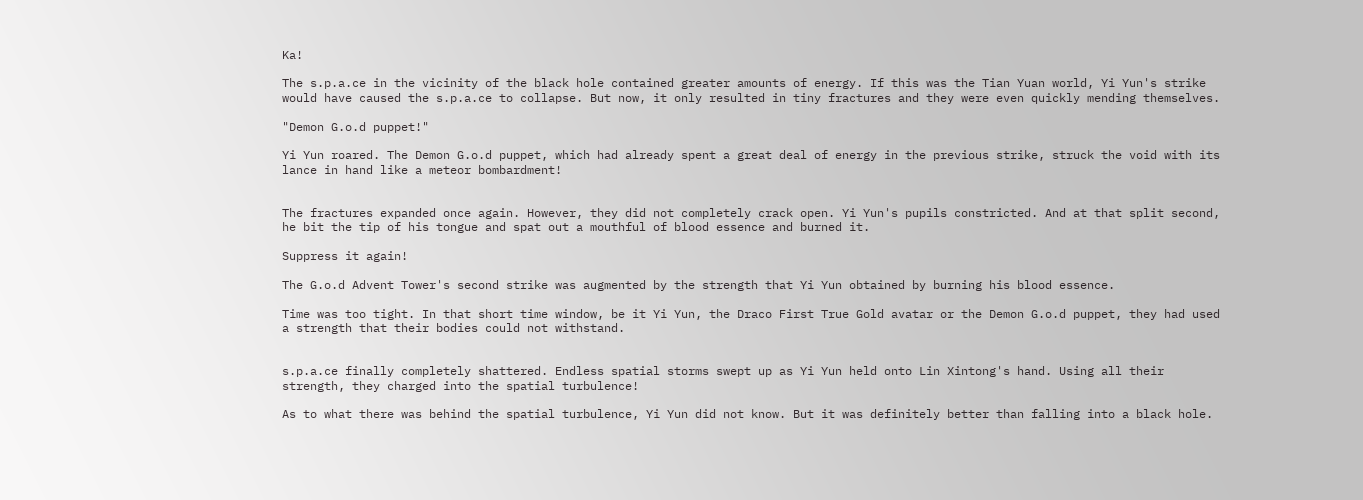Ka!

The s.p.a.ce in the vicinity of the black hole contained greater amounts of energy. If this was the Tian Yuan world, Yi Yun's strike would have caused the s.p.a.ce to collapse. But now, it only resulted in tiny fractures and they were even quickly mending themselves.

"Demon G.o.d puppet!"

Yi Yun roared. The Demon G.o.d puppet, which had already spent a great deal of energy in the previous strike, struck the void with its lance in hand like a meteor bombardment!


The fractures expanded once again. However, they did not completely crack open. Yi Yun's pupils constricted. And at that split second, he bit the tip of his tongue and spat out a mouthful of blood essence and burned it.

Suppress it again!

The G.o.d Advent Tower's second strike was augmented by the strength that Yi Yun obtained by burning his blood essence.

Time was too tight. In that short time window, be it Yi Yun, the Draco First True Gold avatar or the Demon G.o.d puppet, they had used a strength that their bodies could not withstand.


s.p.a.ce finally completely shattered. Endless spatial storms swept up as Yi Yun held onto Lin Xintong's hand. Using all their strength, they charged into the spatial turbulence!

As to what there was behind the spatial turbulence, Yi Yun did not know. But it was definitely better than falling into a black hole.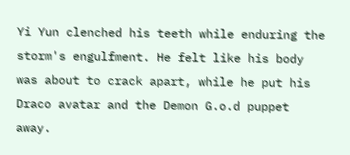Yi Yun clenched his teeth while enduring the storm's engulfment. He felt like his body was about to crack apart, while he put his Draco avatar and the Demon G.o.d puppet away.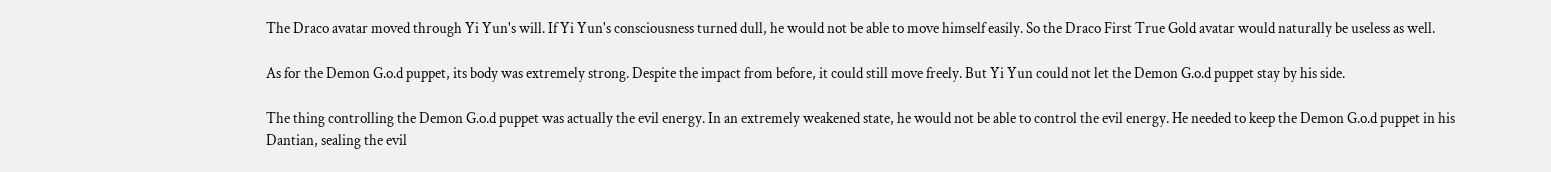The Draco avatar moved through Yi Yun's will. If Yi Yun's consciousness turned dull, he would not be able to move himself easily. So the Draco First True Gold avatar would naturally be useless as well.

As for the Demon G.o.d puppet, its body was extremely strong. Despite the impact from before, it could still move freely. But Yi Yun could not let the Demon G.o.d puppet stay by his side.

The thing controlling the Demon G.o.d puppet was actually the evil energy. In an extremely weakened state, he would not be able to control the evil energy. He needed to keep the Demon G.o.d puppet in his Dantian, sealing the evil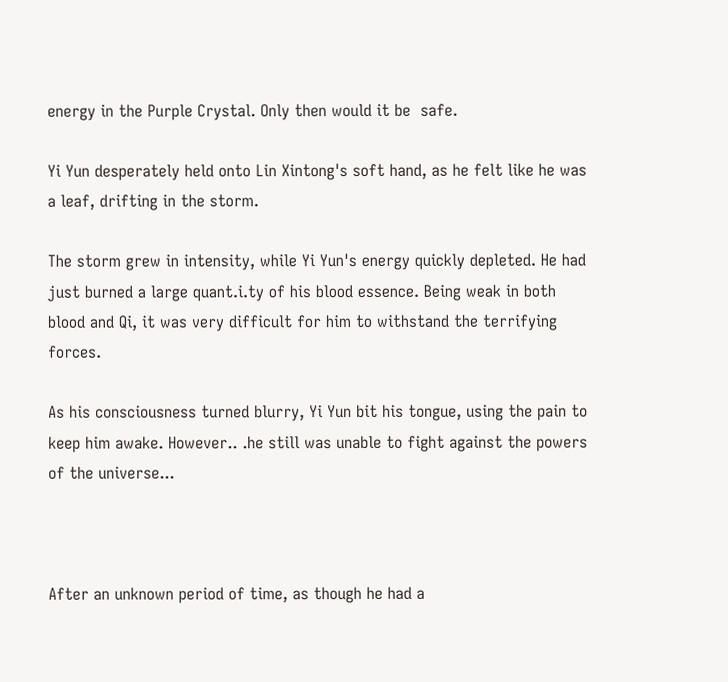energy in the Purple Crystal. Only then would it be  safe.

Yi Yun desperately held onto Lin Xintong's soft hand, as he felt like he was a leaf, drifting in the storm.

The storm grew in intensity, while Yi Yun's energy quickly depleted. He had just burned a large quant.i.ty of his blood essence. Being weak in both blood and Qi, it was very difficult for him to withstand the terrifying forces.

As his consciousness turned blurry, Yi Yun bit his tongue, using the pain to keep him awake. However.. .he still was unable to fight against the powers of the universe...



After an unknown period of time, as though he had a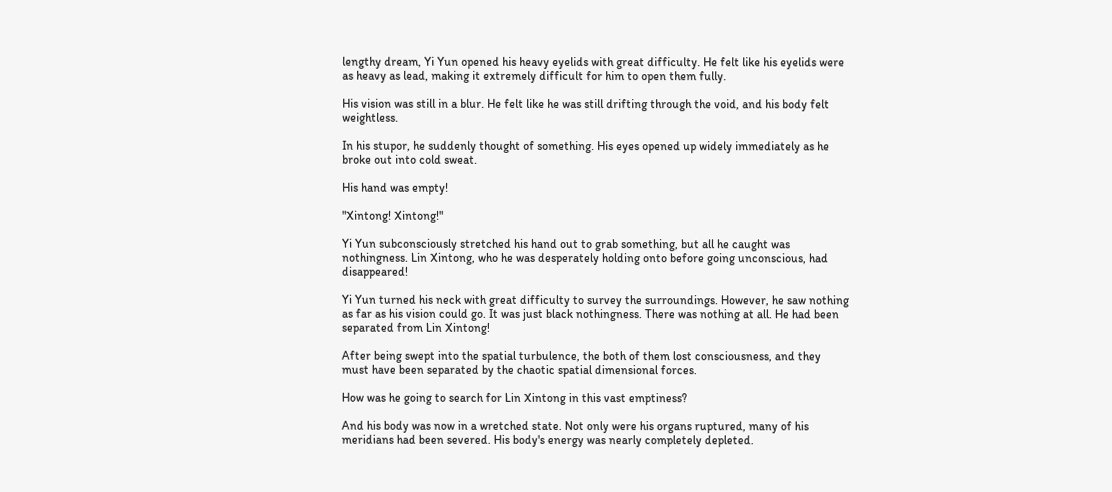lengthy dream, Yi Yun opened his heavy eyelids with great difficulty. He felt like his eyelids were as heavy as lead, making it extremely difficult for him to open them fully.

His vision was still in a blur. He felt like he was still drifting through the void, and his body felt weightless.

In his stupor, he suddenly thought of something. His eyes opened up widely immediately as he broke out into cold sweat.

His hand was empty!

"Xintong! Xintong!"

Yi Yun subconsciously stretched his hand out to grab something, but all he caught was nothingness. Lin Xintong, who he was desperately holding onto before going unconscious, had disappeared!

Yi Yun turned his neck with great difficulty to survey the surroundings. However, he saw nothing as far as his vision could go. It was just black nothingness. There was nothing at all. He had been separated from Lin Xintong!

After being swept into the spatial turbulence, the both of them lost consciousness, and they must have been separated by the chaotic spatial dimensional forces.

How was he going to search for Lin Xintong in this vast emptiness?

And his body was now in a wretched state. Not only were his organs ruptured, many of his meridians had been severed. His body's energy was nearly completely depleted.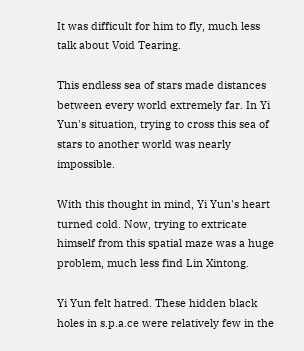It was difficult for him to fly, much less talk about Void Tearing.

This endless sea of stars made distances between every world extremely far. In Yi Yun's situation, trying to cross this sea of stars to another world was nearly impossible.

With this thought in mind, Yi Yun's heart turned cold. Now, trying to extricate himself from this spatial maze was a huge problem, much less find Lin Xintong.

Yi Yun felt hatred. These hidden black holes in s.p.a.ce were relatively few in the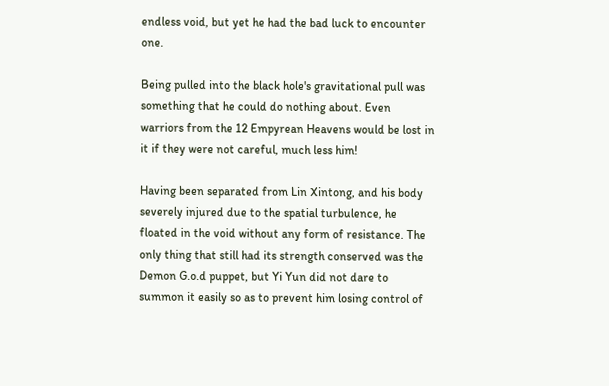endless void, but yet he had the bad luck to encounter one.

Being pulled into the black hole's gravitational pull was something that he could do nothing about. Even warriors from the 12 Empyrean Heavens would be lost in it if they were not careful, much less him!

Having been separated from Lin Xintong, and his body severely injured due to the spatial turbulence, he floated in the void without any form of resistance. The only thing that still had its strength conserved was the Demon G.o.d puppet, but Yi Yun did not dare to summon it easily so as to prevent him losing control of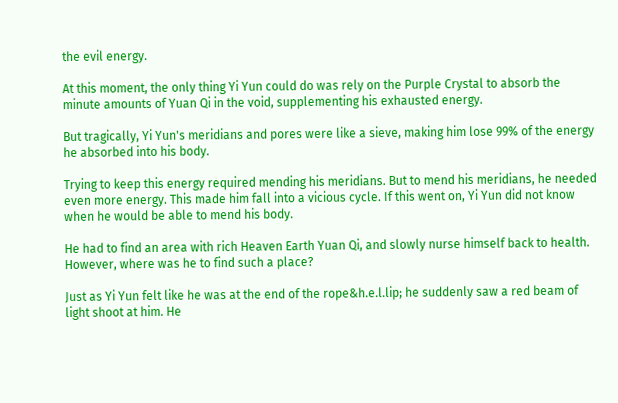the evil energy.

At this moment, the only thing Yi Yun could do was rely on the Purple Crystal to absorb the minute amounts of Yuan Qi in the void, supplementing his exhausted energy.

But tragically, Yi Yun's meridians and pores were like a sieve, making him lose 99% of the energy he absorbed into his body.

Trying to keep this energy required mending his meridians. But to mend his meridians, he needed even more energy. This made him fall into a vicious cycle. If this went on, Yi Yun did not know when he would be able to mend his body.

He had to find an area with rich Heaven Earth Yuan Qi, and slowly nurse himself back to health. However, where was he to find such a place?

Just as Yi Yun felt like he was at the end of the rope&h.e.l.lip; he suddenly saw a red beam of light shoot at him. He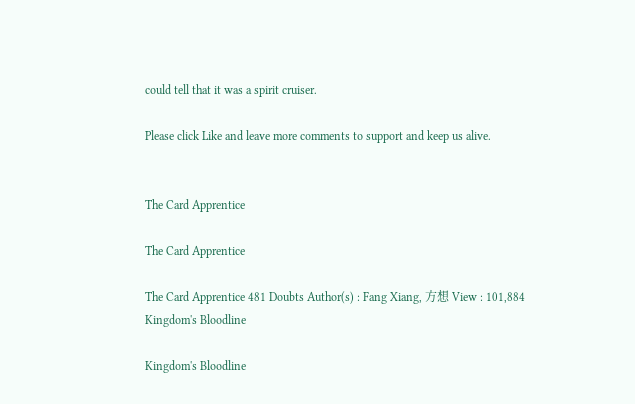could tell that it was a spirit cruiser.

Please click Like and leave more comments to support and keep us alive.


The Card Apprentice

The Card Apprentice

The Card Apprentice 481 Doubts Author(s) : Fang Xiang, 方想 View : 101,884
Kingdom's Bloodline

Kingdom's Bloodline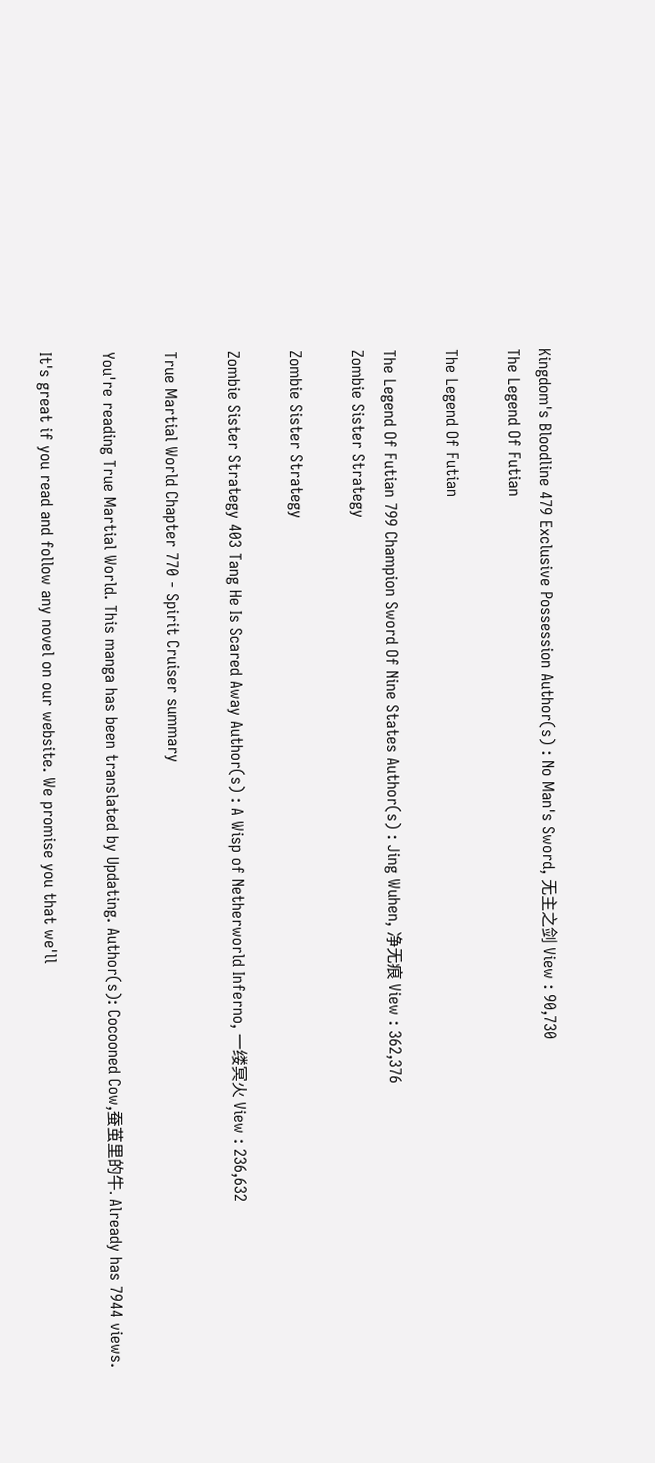Kingdom's Bloodline 479 Exclusive Possession Author(s) : No Man's Sword, 无主之剑 View : 90,730
The Legend Of Futian

The Legend Of Futian

The Legend Of Futian 799 Champion Sword Of Nine States Author(s) : Jing Wuhen, 净无痕 View : 362,376
Zombie Sister Strategy

Zombie Sister Strategy

Zombie Sister Strategy 403 Tang He Is Scared Away Author(s) : A Wisp of Netherworld Inferno, 一缕冥火 View : 236,632

True Martial World Chapter 770 - Spirit Cruiser summary

You're reading True Martial World. This manga has been translated by Updating. Author(s): Cocooned Cow,蚕茧里的牛. Already has 7944 views.

It's great if you read and follow any novel on our website. We promise you that we'll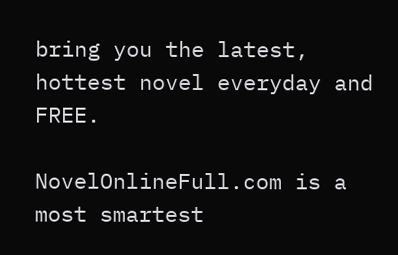bring you the latest, hottest novel everyday and FREE.

NovelOnlineFull.com is a most smartest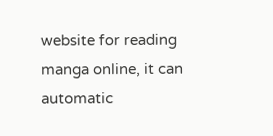website for reading manga online, it can automatic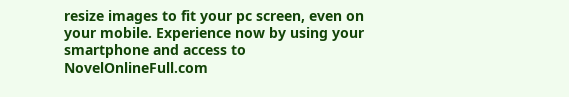resize images to fit your pc screen, even on your mobile. Experience now by using your smartphone and access to NovelOnlineFull.com